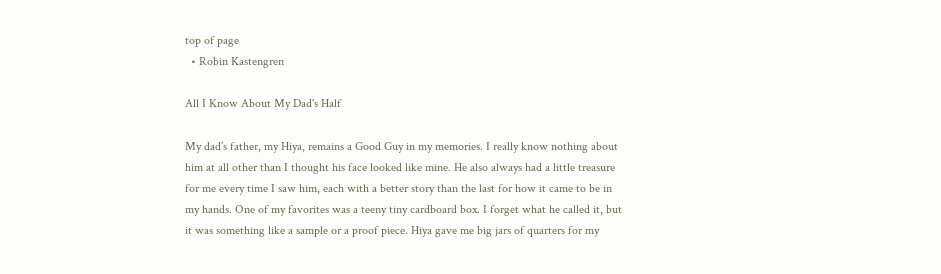top of page
  • Robin Kastengren

All I Know About My Dad's Half

My dad’s father, my Hiya, remains a Good Guy in my memories. I really know nothing about him at all other than I thought his face looked like mine. He also always had a little treasure for me every time I saw him, each with a better story than the last for how it came to be in my hands. One of my favorites was a teeny tiny cardboard box. I forget what he called it, but it was something like a sample or a proof piece. Hiya gave me big jars of quarters for my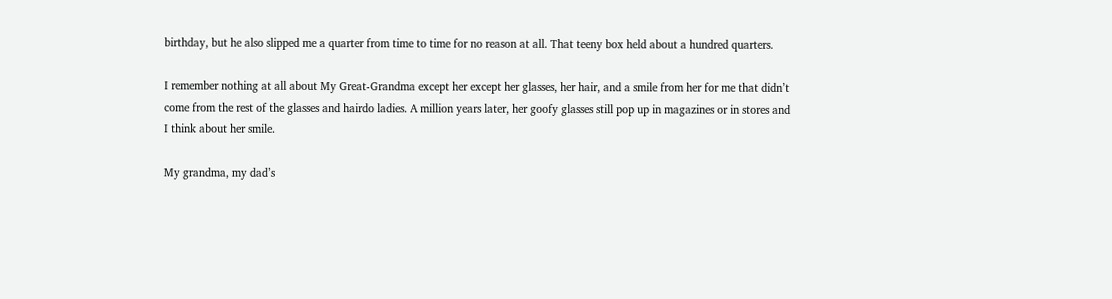birthday, but he also slipped me a quarter from time to time for no reason at all. That teeny box held about a hundred quarters.

I remember nothing at all about My Great-Grandma except her except her glasses, her hair, and a smile from her for me that didn’t come from the rest of the glasses and hairdo ladies. A million years later, her goofy glasses still pop up in magazines or in stores and I think about her smile.

My grandma, my dad’s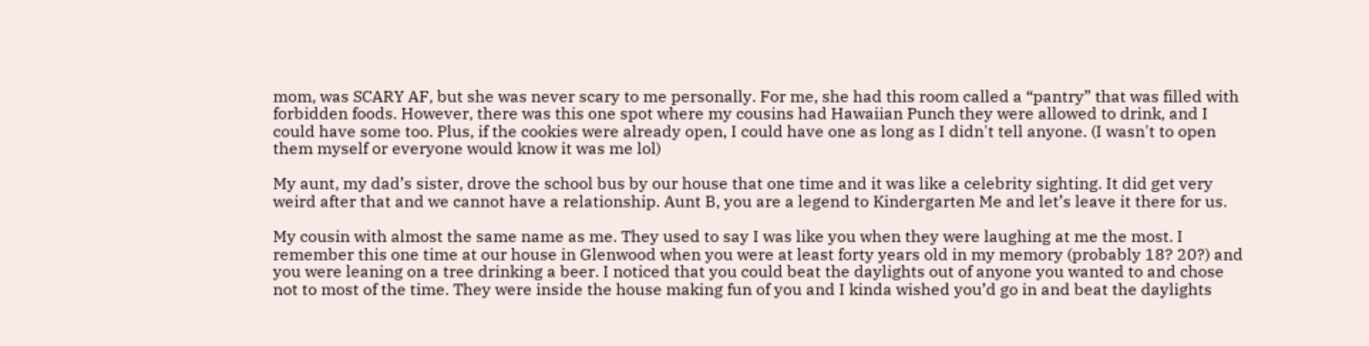mom, was SCARY AF, but she was never scary to me personally. For me, she had this room called a “pantry” that was filled with forbidden foods. However, there was this one spot where my cousins had Hawaiian Punch they were allowed to drink, and I could have some too. Plus, if the cookies were already open, I could have one as long as I didn't tell anyone. (I wasn't to open them myself or everyone would know it was me lol)

My aunt, my dad’s sister, drove the school bus by our house that one time and it was like a celebrity sighting. It did get very weird after that and we cannot have a relationship. Aunt B, you are a legend to Kindergarten Me and let’s leave it there for us.

My cousin with almost the same name as me. They used to say I was like you when they were laughing at me the most. I remember this one time at our house in Glenwood when you were at least forty years old in my memory (probably 18? 20?) and you were leaning on a tree drinking a beer. I noticed that you could beat the daylights out of anyone you wanted to and chose not to most of the time. They were inside the house making fun of you and I kinda wished you’d go in and beat the daylights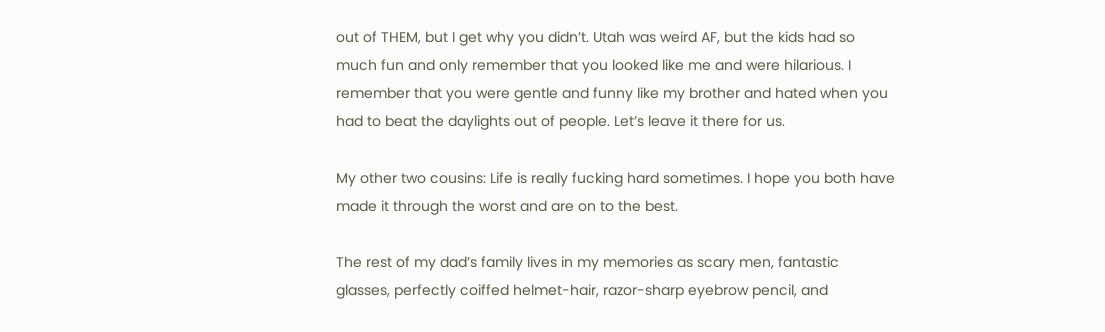out of THEM, but I get why you didn’t. Utah was weird AF, but the kids had so much fun and only remember that you looked like me and were hilarious. I remember that you were gentle and funny like my brother and hated when you had to beat the daylights out of people. Let’s leave it there for us.

My other two cousins: Life is really fucking hard sometimes. I hope you both have made it through the worst and are on to the best.

The rest of my dad’s family lives in my memories as scary men, fantastic glasses, perfectly coiffed helmet-hair, razor-sharp eyebrow pencil, and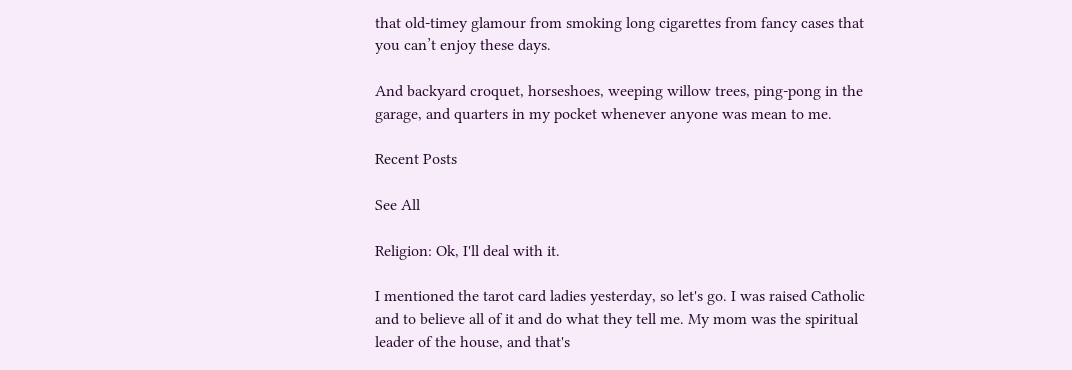that old-timey glamour from smoking long cigarettes from fancy cases that you can’t enjoy these days.

And backyard croquet, horseshoes, weeping willow trees, ping-pong in the garage, and quarters in my pocket whenever anyone was mean to me.

Recent Posts

See All

Religion: Ok, I'll deal with it.

I mentioned the tarot card ladies yesterday, so let's go. I was raised Catholic and to believe all of it and do what they tell me. My mom was the spiritual leader of the house, and that's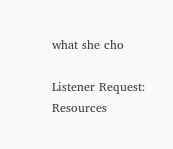what she cho

Listener Request: Resources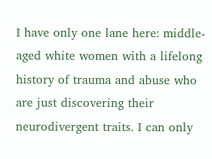I have only one lane here: middle-aged white women with a lifelong history of trauma and abuse who are just discovering their neurodivergent traits. I can only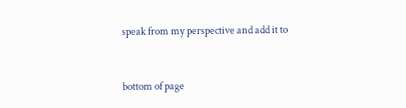speak from my perspective and add it to


bottom of page